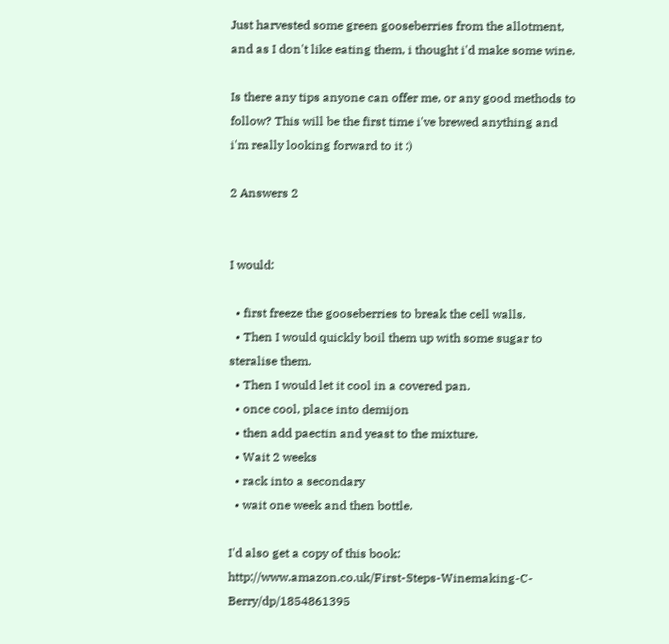Just harvested some green gooseberries from the allotment, and as I don't like eating them, i thought i'd make some wine.

Is there any tips anyone can offer me, or any good methods to follow? This will be the first time i've brewed anything and i'm really looking forward to it :)

2 Answers 2


I would:

  • first freeze the gooseberries to break the cell walls.
  • Then I would quickly boil them up with some sugar to steralise them.
  • Then I would let it cool in a covered pan.
  • once cool, place into demijon
  • then add paectin and yeast to the mixture.
  • Wait 2 weeks
  • rack into a secondary
  • wait one week and then bottle.

I'd also get a copy of this book: http://www.amazon.co.uk/First-Steps-Winemaking-C-Berry/dp/1854861395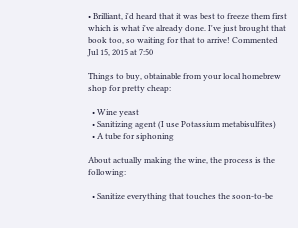• Brilliant, i'd heard that it was best to freeze them first which is what i've already done. I've just brought that book too, so waiting for that to arrive! Commented Jul 15, 2015 at 7:50

Things to buy, obtainable from your local homebrew shop for pretty cheap:

  • Wine yeast
  • Sanitizing agent (I use Potassium metabisulfites)
  • A tube for siphoning

About actually making the wine, the process is the following:

  • Sanitize everything that touches the soon-to-be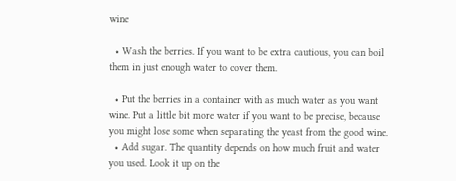wine

  • Wash the berries. If you want to be extra cautious, you can boil them in just enough water to cover them.

  • Put the berries in a container with as much water as you want wine. Put a little bit more water if you want to be precise, because you might lose some when separating the yeast from the good wine.
  • Add sugar. The quantity depends on how much fruit and water you used. Look it up on the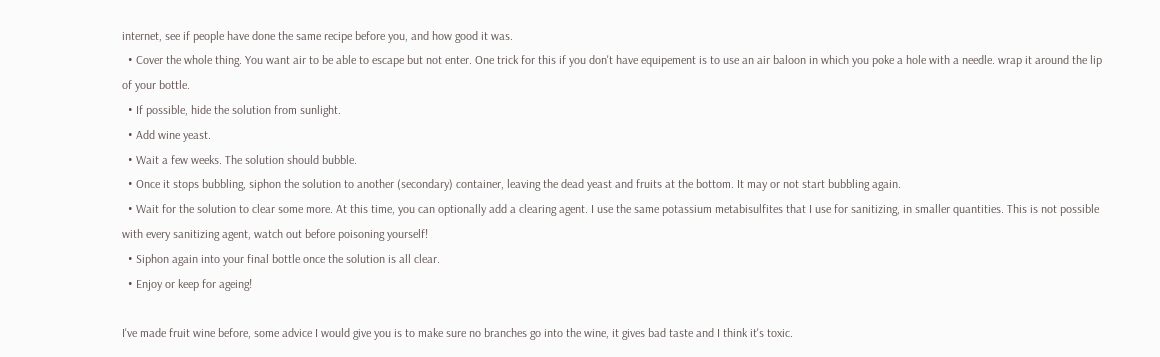internet, see if people have done the same recipe before you, and how good it was.
  • Cover the whole thing. You want air to be able to escape but not enter. One trick for this if you don't have equipement is to use an air baloon in which you poke a hole with a needle. wrap it around the lip of your bottle.
  • If possible, hide the solution from sunlight.
  • Add wine yeast.
  • Wait a few weeks. The solution should bubble.
  • Once it stops bubbling, siphon the solution to another (secondary) container, leaving the dead yeast and fruits at the bottom. It may or not start bubbling again.
  • Wait for the solution to clear some more. At this time, you can optionally add a clearing agent. I use the same potassium metabisulfites that I use for sanitizing, in smaller quantities. This is not possible with every sanitizing agent, watch out before poisoning yourself!
  • Siphon again into your final bottle once the solution is all clear.
  • Enjoy or keep for ageing!

I've made fruit wine before, some advice I would give you is to make sure no branches go into the wine, it gives bad taste and I think it's toxic.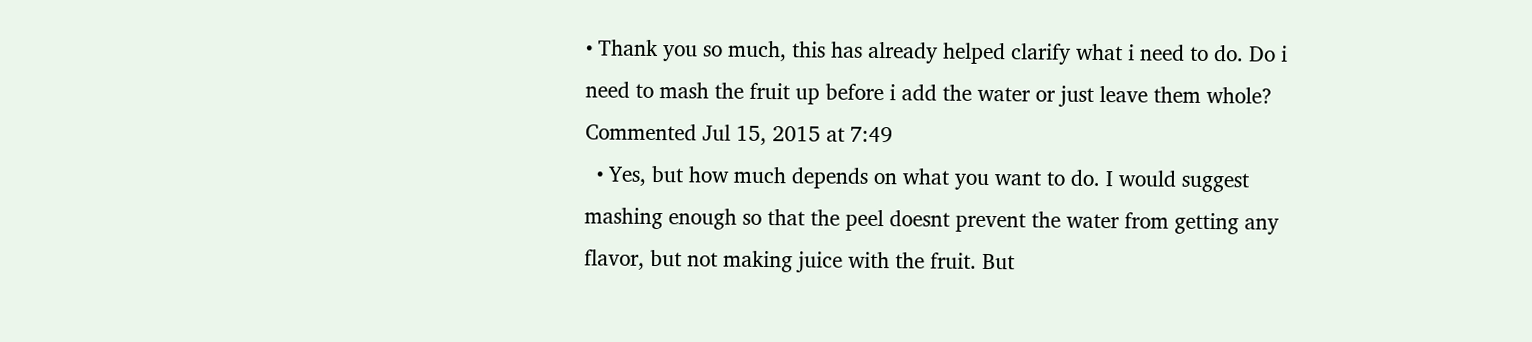• Thank you so much, this has already helped clarify what i need to do. Do i need to mash the fruit up before i add the water or just leave them whole? Commented Jul 15, 2015 at 7:49
  • Yes, but how much depends on what you want to do. I would suggest mashing enough so that the peel doesnt prevent the water from getting any flavor, but not making juice with the fruit. But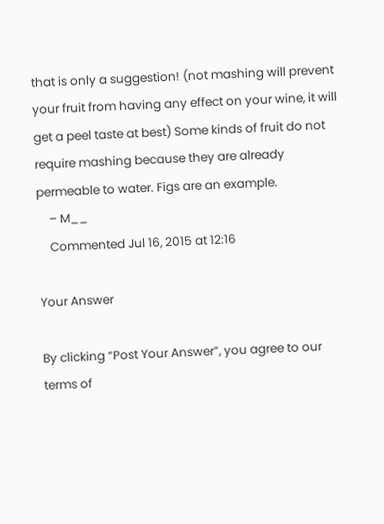that is only a suggestion! (not mashing will prevent your fruit from having any effect on your wine, it will get a peel taste at best) Some kinds of fruit do not require mashing because they are already permeable to water. Figs are an example.
    – M__
    Commented Jul 16, 2015 at 12:16

Your Answer

By clicking “Post Your Answer”, you agree to our terms of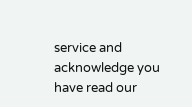service and acknowledge you have read our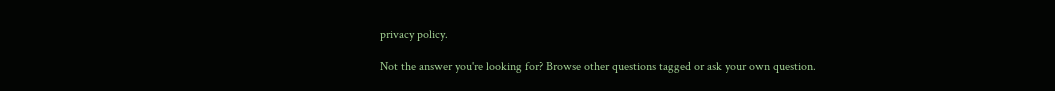privacy policy.

Not the answer you're looking for? Browse other questions tagged or ask your own question.